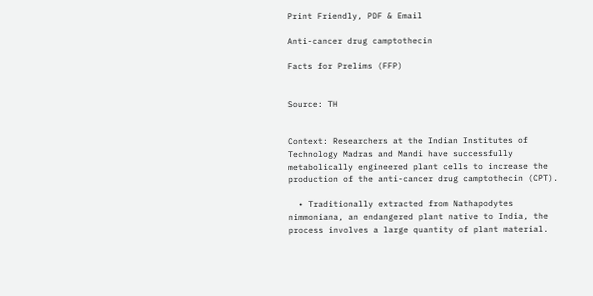Print Friendly, PDF & Email

Anti-cancer drug camptothecin

Facts for Prelims (FFP)


Source: TH


Context: Researchers at the Indian Institutes of Technology Madras and Mandi have successfully metabolically engineered plant cells to increase the production of the anti-cancer drug camptothecin (CPT).

  • Traditionally extracted from Nathapodytes nimmoniana, an endangered plant native to India, the process involves a large quantity of plant material.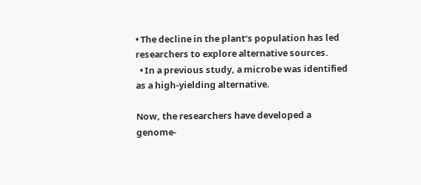• The decline in the plant’s population has led researchers to explore alternative sources.
  • In a previous study, a microbe was identified as a high-yielding alternative.

Now, the researchers have developed a genome-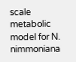scale metabolic model for N. nimmoniana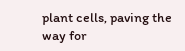plant cells, paving the way for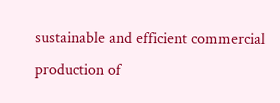sustainable and efficient commercial production of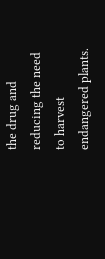the drug and reducing the need to harvest endangered plants.